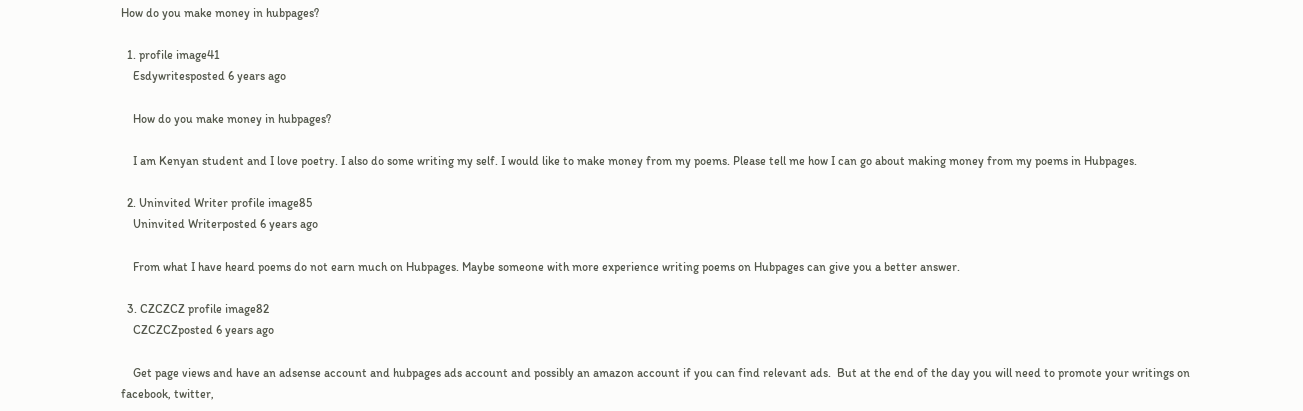How do you make money in hubpages?

  1. profile image41
    Esdywritesposted 6 years ago

    How do you make money in hubpages?

    I am Kenyan student and I love poetry. I also do some writing my self. I would like to make money from my poems. Please tell me how I can go about making money from my poems in Hubpages.

  2. Uninvited Writer profile image85
    Uninvited Writerposted 6 years ago

    From what I have heard poems do not earn much on Hubpages. Maybe someone with more experience writing poems on Hubpages can give you a better answer.

  3. CZCZCZ profile image82
    CZCZCZposted 6 years ago

    Get page views and have an adsense account and hubpages ads account and possibly an amazon account if you can find relevant ads.  But at the end of the day you will need to promote your writings on facebook, twitter,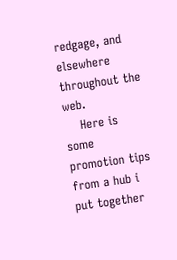redgage, and elsewhere throughout the web.
    Here is some promotion tips from a hub i put together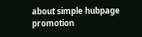about simple hubpage promotion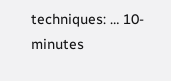techniques: … 10-minutes